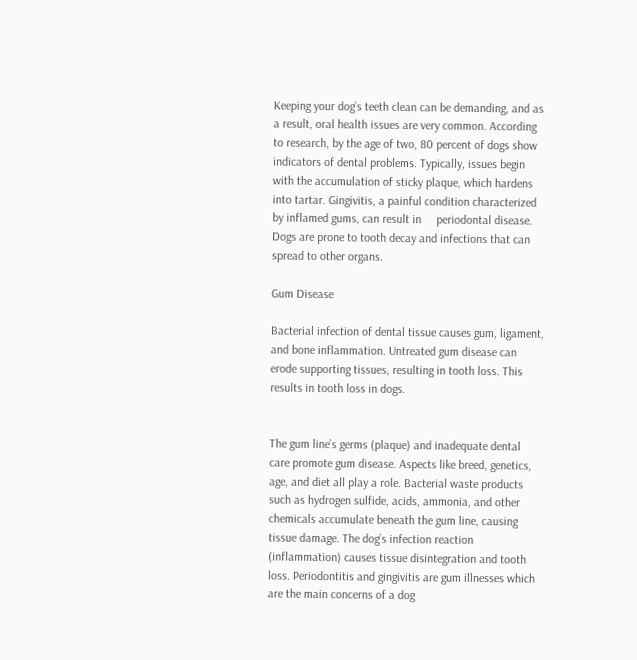Keeping your dog’s teeth clean can be demanding, and as a result, oral health issues are very common. According to research, by the age of two, 80 percent of dogs show indicators of dental problems. Typically, issues begin with the accumulation of sticky plaque, which hardens into tartar. Gingivitis, a painful condition characterized by inflamed gums, can result in     periodontal disease. Dogs are prone to tooth decay and infections that can spread to other organs.

Gum Disease

Bacterial infection of dental tissue causes gum, ligament, and bone inflammation. Untreated gum disease can erode supporting tissues, resulting in tooth loss. This results in tooth loss in dogs.


The gum line’s germs (plaque) and inadequate dental care promote gum disease. Aspects like breed, genetics, age, and diet all play a role. Bacterial waste products such as hydrogen sulfide, acids, ammonia, and other chemicals accumulate beneath the gum line, causing tissue damage. The dog’s infection reaction (inflammation) causes tissue disintegration and tooth loss. Periodontitis and gingivitis are gum illnesses which are the main concerns of a dog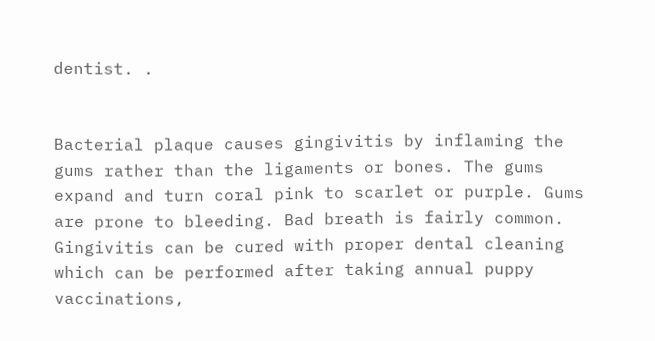dentist. .


Bacterial plaque causes gingivitis by inflaming the gums rather than the ligaments or bones. The gums expand and turn coral pink to scarlet or purple. Gums are prone to bleeding. Bad breath is fairly common. Gingivitis can be cured with proper dental cleaning which can be performed after taking annual puppy vaccinations,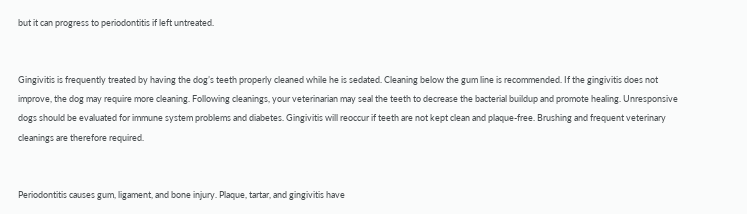but it can progress to periodontitis if left untreated.


Gingivitis is frequently treated by having the dog’s teeth properly cleaned while he is sedated. Cleaning below the gum line is recommended. If the gingivitis does not improve, the dog may require more cleaning. Following cleanings, your veterinarian may seal the teeth to decrease the bacterial buildup and promote healing. Unresponsive dogs should be evaluated for immune system problems and diabetes. Gingivitis will reoccur if teeth are not kept clean and plaque-free. Brushing and frequent veterinary cleanings are therefore required.


Periodontitis causes gum, ligament, and bone injury. Plaque, tartar, and gingivitis have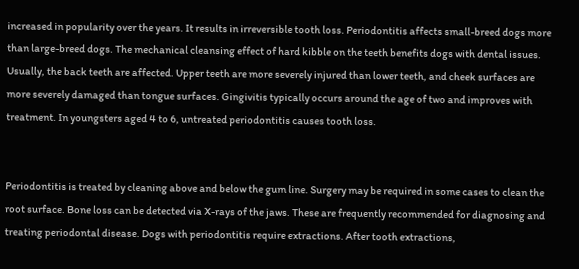increased in popularity over the years. It results in irreversible tooth loss. Periodontitis affects small-breed dogs more than large-breed dogs. The mechanical cleansing effect of hard kibble on the teeth benefits dogs with dental issues. Usually, the back teeth are affected. Upper teeth are more severely injured than lower teeth, and cheek surfaces are more severely damaged than tongue surfaces. Gingivitis typically occurs around the age of two and improves with treatment. In youngsters aged 4 to 6, untreated periodontitis causes tooth loss.


Periodontitis is treated by cleaning above and below the gum line. Surgery may be required in some cases to clean the root surface. Bone loss can be detected via X-rays of the jaws. These are frequently recommended for diagnosing and treating periodontal disease. Dogs with periodontitis require extractions. After tooth extractions,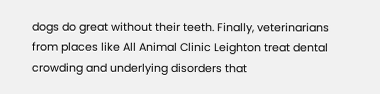dogs do great without their teeth. Finally, veterinarians from places like All Animal Clinic Leighton treat dental crowding and underlying disorders that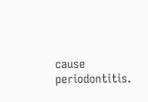cause periodontitis.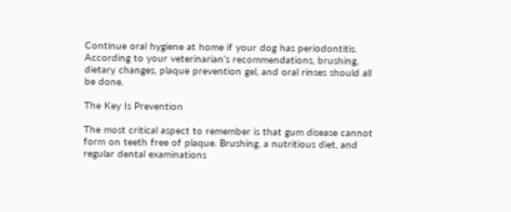Continue oral hygiene at home if your dog has periodontitis. According to your veterinarian’s recommendations, brushing, dietary changes, plaque prevention gel, and oral rinses should all be done.

The Key Is Prevention

The most critical aspect to remember is that gum disease cannot form on teeth free of plaque. Brushing, a nutritious diet, and regular dental examinations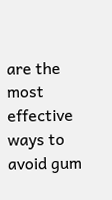are the most effective ways to avoid gum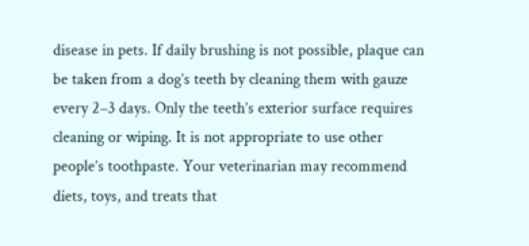disease in pets. If daily brushing is not possible, plaque can be taken from a dog’s teeth by cleaning them with gauze every 2–3 days. Only the teeth’s exterior surface requires cleaning or wiping. It is not appropriate to use other people’s toothpaste. Your veterinarian may recommend diets, toys, and treats that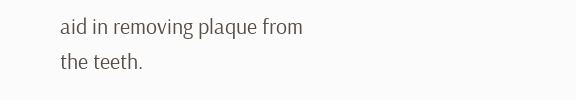aid in removing plaque from the teeth.